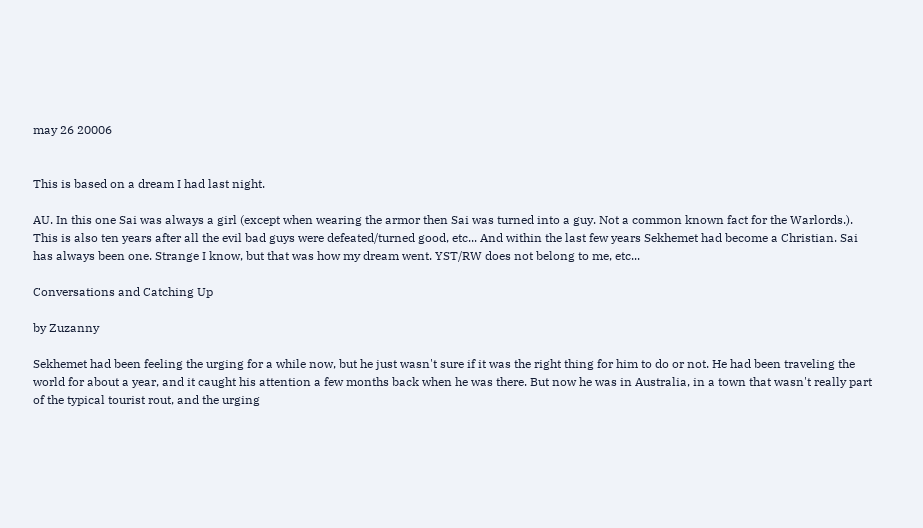may 26 20006


This is based on a dream I had last night.

AU. In this one Sai was always a girl (except when wearing the armor then Sai was turned into a guy. Not a common known fact for the Warlords.). This is also ten years after all the evil bad guys were defeated/turned good, etc... And within the last few years Sekhemet had become a Christian. Sai has always been one. Strange I know, but that was how my dream went. YST/RW does not belong to me, etc...

Conversations and Catching Up

by Zuzanny

Sekhemet had been feeling the urging for a while now, but he just wasn't sure if it was the right thing for him to do or not. He had been traveling the world for about a year, and it caught his attention a few months back when he was there. But now he was in Australia, in a town that wasn't really part of the typical tourist rout, and the urging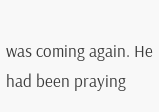was coming again. He had been praying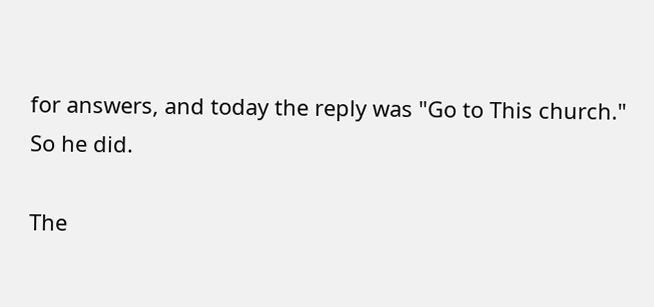for answers, and today the reply was "Go to This church." So he did.

The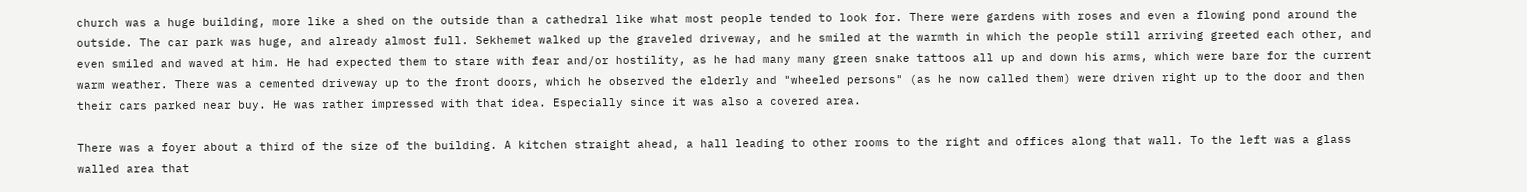church was a huge building, more like a shed on the outside than a cathedral like what most people tended to look for. There were gardens with roses and even a flowing pond around the outside. The car park was huge, and already almost full. Sekhemet walked up the graveled driveway, and he smiled at the warmth in which the people still arriving greeted each other, and even smiled and waved at him. He had expected them to stare with fear and/or hostility, as he had many many green snake tattoos all up and down his arms, which were bare for the current warm weather. There was a cemented driveway up to the front doors, which he observed the elderly and "wheeled persons" (as he now called them) were driven right up to the door and then their cars parked near buy. He was rather impressed with that idea. Especially since it was also a covered area.

There was a foyer about a third of the size of the building. A kitchen straight ahead, a hall leading to other rooms to the right and offices along that wall. To the left was a glass walled area that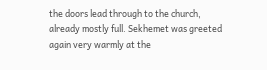the doors lead through to the church, already mostly full. Sekhemet was greeted again very warmly at the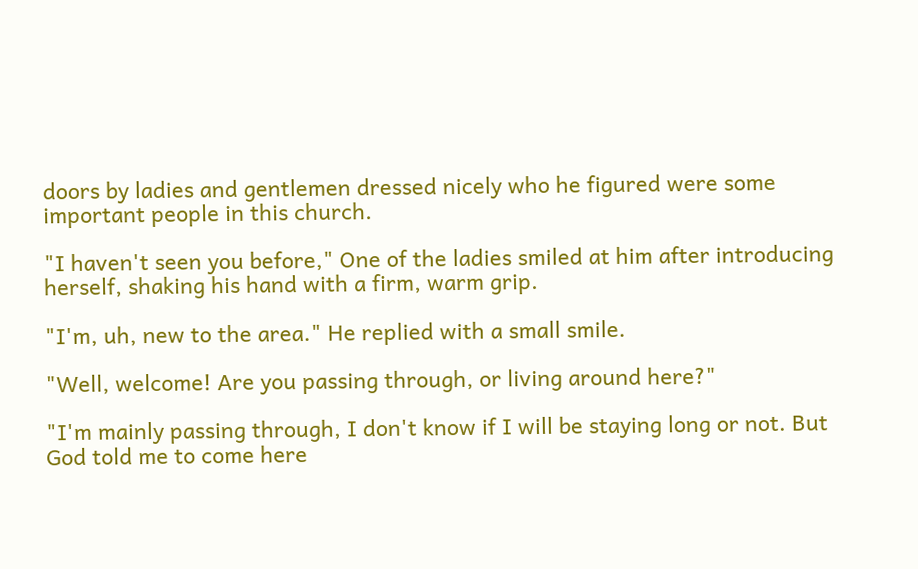doors by ladies and gentlemen dressed nicely who he figured were some important people in this church.

"I haven't seen you before," One of the ladies smiled at him after introducing herself, shaking his hand with a firm, warm grip.

"I'm, uh, new to the area." He replied with a small smile.

"Well, welcome! Are you passing through, or living around here?"

"I'm mainly passing through, I don't know if I will be staying long or not. But God told me to come here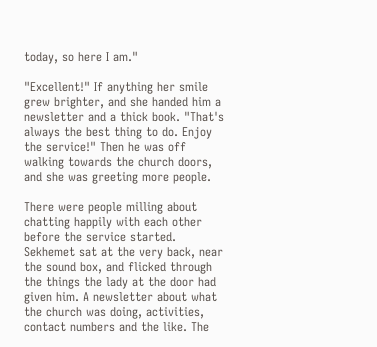today, so here I am."

"Excellent!" If anything her smile grew brighter, and she handed him a newsletter and a thick book. "That's always the best thing to do. Enjoy the service!" Then he was off walking towards the church doors, and she was greeting more people.

There were people milling about chatting happily with each other before the service started. Sekhemet sat at the very back, near the sound box, and flicked through the things the lady at the door had given him. A newsletter about what the church was doing, activities, contact numbers and the like. The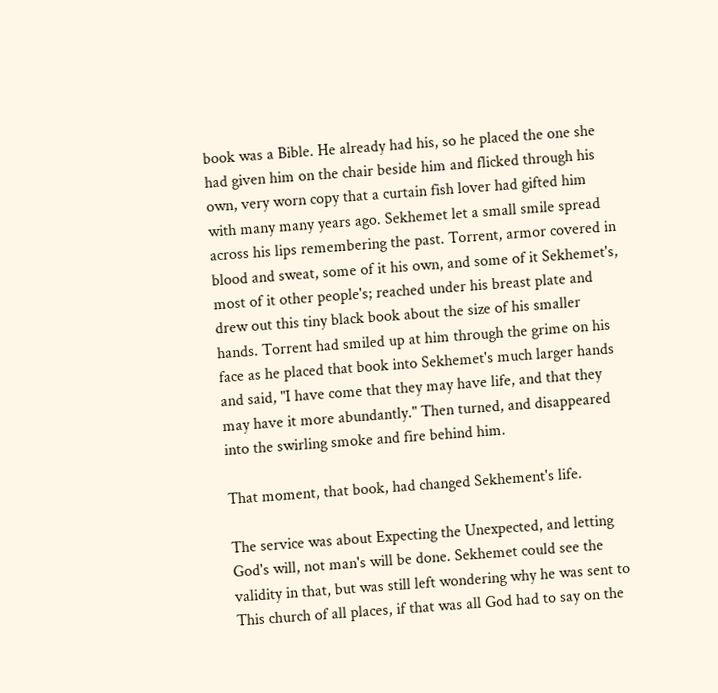book was a Bible. He already had his, so he placed the one she had given him on the chair beside him and flicked through his own, very worn copy that a curtain fish lover had gifted him with many many years ago. Sekhemet let a small smile spread across his lips remembering the past. Torrent, armor covered in blood and sweat, some of it his own, and some of it Sekhemet's, most of it other people's; reached under his breast plate and drew out this tiny black book about the size of his smaller hands. Torrent had smiled up at him through the grime on his face as he placed that book into Sekhemet's much larger hands and said, "I have come that they may have life, and that they may have it more abundantly." Then turned, and disappeared into the swirling smoke and fire behind him.

That moment, that book, had changed Sekhement's life.

The service was about Expecting the Unexpected, and letting God's will, not man's will be done. Sekhemet could see the validity in that, but was still left wondering why he was sent to This church of all places, if that was all God had to say on the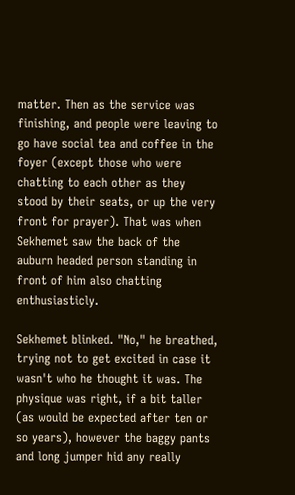matter. Then as the service was finishing, and people were leaving to go have social tea and coffee in the foyer (except those who were chatting to each other as they stood by their seats, or up the very front for prayer). That was when Sekhemet saw the back of the auburn headed person standing in front of him also chatting enthusiasticly.

Sekhemet blinked. "No," he breathed, trying not to get excited in case it wasn't who he thought it was. The physique was right, if a bit taller (as would be expected after ten or so years), however the baggy pants and long jumper hid any really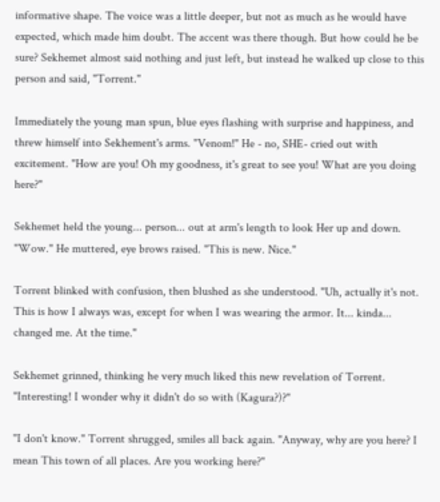informative shape. The voice was a little deeper, but not as much as he would have expected, which made him doubt. The accent was there though. But how could he be sure? Sekhemet almost said nothing and just left, but instead he walked up close to this person and said, "Torrent."

Immediately the young man spun, blue eyes flashing with surprise and happiness, and threw himself into Sekhement's arms. "Venom!" He - no, SHE- cried out with excitement. "How are you! Oh my goodness, it's great to see you! What are you doing here?"

Sekhemet held the young... person... out at arm's length to look Her up and down. "Wow." He muttered, eye brows raised. "This is new. Nice."

Torrent blinked with confusion, then blushed as she understood. "Uh, actually it's not. This is how I always was, except for when I was wearing the armor. It... kinda... changed me. At the time."

Sekhemet grinned, thinking he very much liked this new revelation of Torrent. "Interesting! I wonder why it didn't do so with (Kagura?)?"

"I don't know." Torrent shrugged, smiles all back again. "Anyway, why are you here? I mean This town of all places. Are you working here?"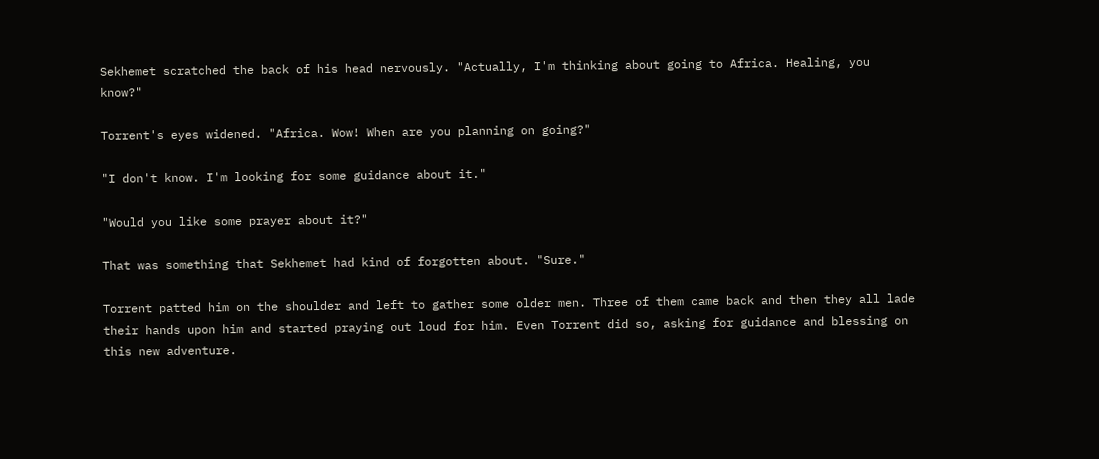Sekhemet scratched the back of his head nervously. "Actually, I'm thinking about going to Africa. Healing, you know?"

Torrent's eyes widened. "Africa. Wow! When are you planning on going?"

"I don't know. I'm looking for some guidance about it."

"Would you like some prayer about it?"

That was something that Sekhemet had kind of forgotten about. "Sure."

Torrent patted him on the shoulder and left to gather some older men. Three of them came back and then they all lade their hands upon him and started praying out loud for him. Even Torrent did so, asking for guidance and blessing on this new adventure.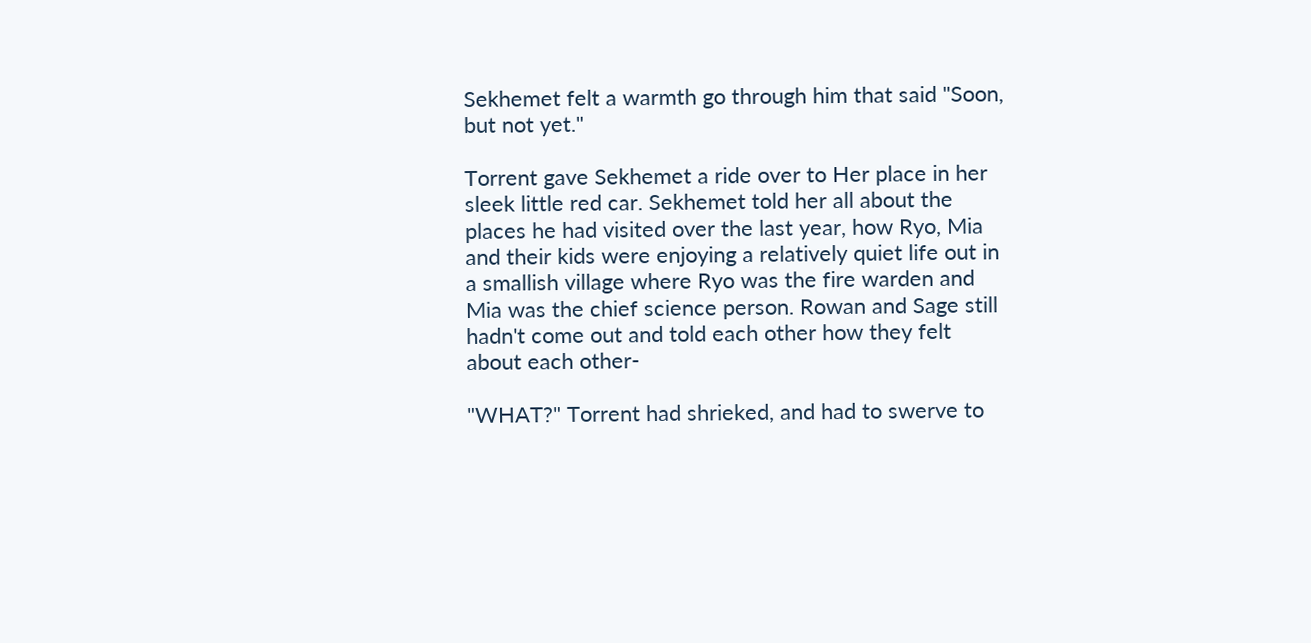Sekhemet felt a warmth go through him that said "Soon, but not yet."

Torrent gave Sekhemet a ride over to Her place in her sleek little red car. Sekhemet told her all about the places he had visited over the last year, how Ryo, Mia and their kids were enjoying a relatively quiet life out in a smallish village where Ryo was the fire warden and Mia was the chief science person. Rowan and Sage still hadn't come out and told each other how they felt about each other-

"WHAT?" Torrent had shrieked, and had to swerve to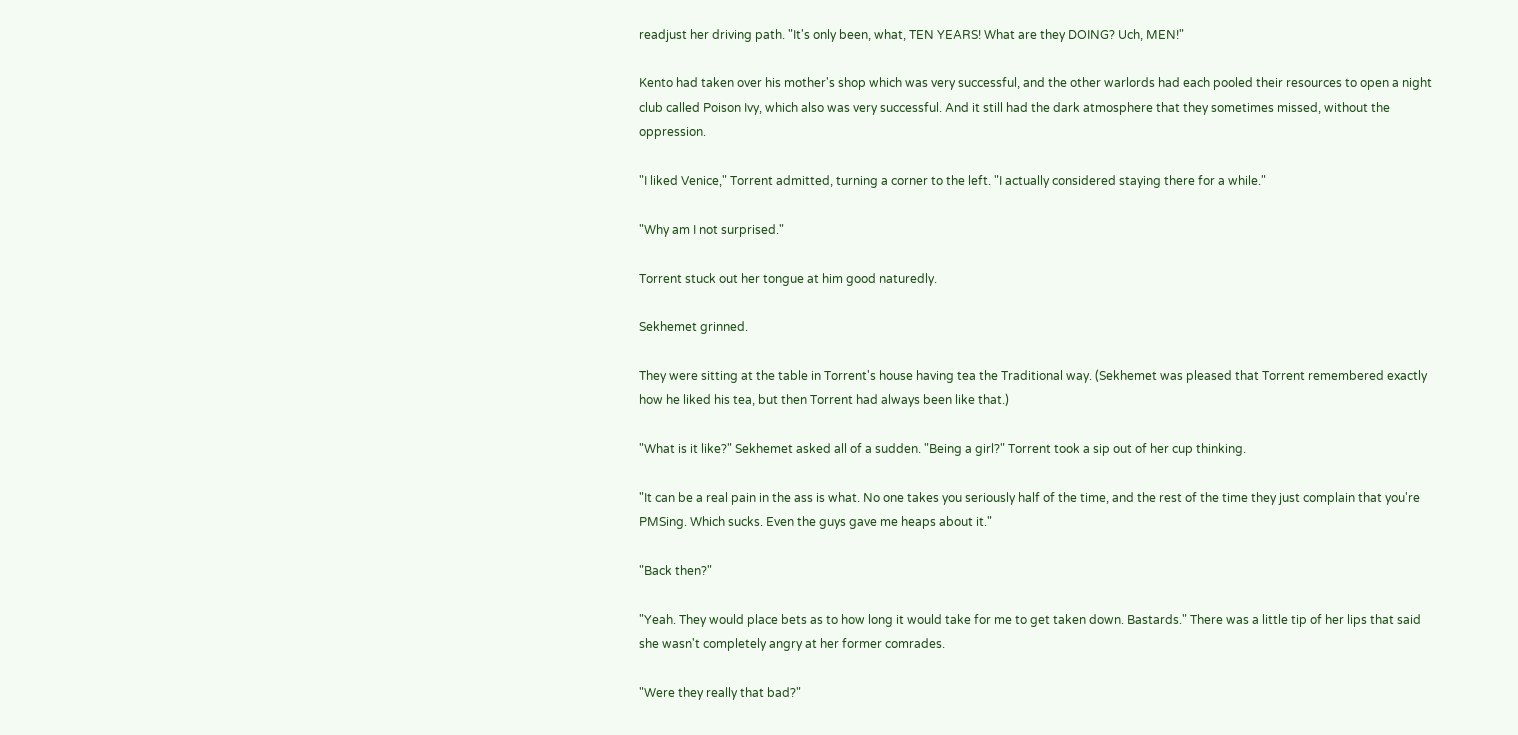readjust her driving path. "It's only been, what, TEN YEARS! What are they DOING? Uch, MEN!"

Kento had taken over his mother's shop which was very successful, and the other warlords had each pooled their resources to open a night club called Poison Ivy, which also was very successful. And it still had the dark atmosphere that they sometimes missed, without the oppression.

"I liked Venice," Torrent admitted, turning a corner to the left. "I actually considered staying there for a while."

"Why am I not surprised."

Torrent stuck out her tongue at him good naturedly.

Sekhemet grinned.

They were sitting at the table in Torrent's house having tea the Traditional way. (Sekhemet was pleased that Torrent remembered exactly how he liked his tea, but then Torrent had always been like that.)

"What is it like?" Sekhemet asked all of a sudden. "Being a girl?" Torrent took a sip out of her cup thinking.

"It can be a real pain in the ass is what. No one takes you seriously half of the time, and the rest of the time they just complain that you're PMSing. Which sucks. Even the guys gave me heaps about it."

"Back then?"

"Yeah. They would place bets as to how long it would take for me to get taken down. Bastards." There was a little tip of her lips that said she wasn't completely angry at her former comrades.

"Were they really that bad?"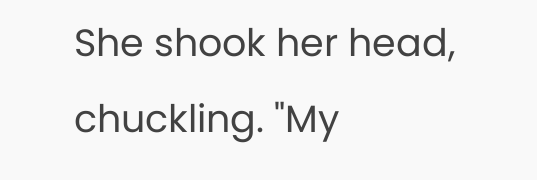She shook her head, chuckling. "My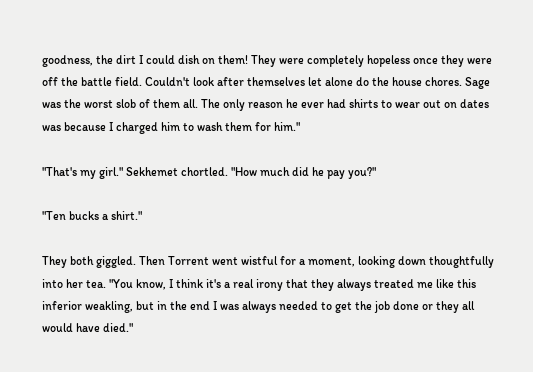goodness, the dirt I could dish on them! They were completely hopeless once they were off the battle field. Couldn't look after themselves let alone do the house chores. Sage was the worst slob of them all. The only reason he ever had shirts to wear out on dates was because I charged him to wash them for him."

"That's my girl." Sekhemet chortled. "How much did he pay you?"

"Ten bucks a shirt."

They both giggled. Then Torrent went wistful for a moment, looking down thoughtfully into her tea. "You know, I think it's a real irony that they always treated me like this inferior weakling, but in the end I was always needed to get the job done or they all would have died."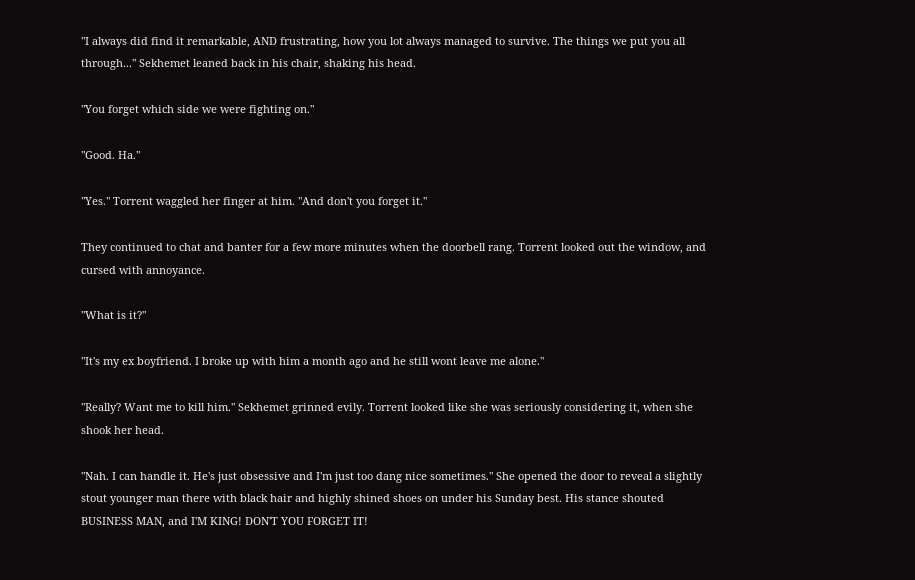"I always did find it remarkable, AND frustrating, how you lot always managed to survive. The things we put you all through..." Sekhemet leaned back in his chair, shaking his head.

"You forget which side we were fighting on."

"Good. Ha."

"Yes." Torrent waggled her finger at him. "And don't you forget it."

They continued to chat and banter for a few more minutes when the doorbell rang. Torrent looked out the window, and cursed with annoyance.

"What is it?"

"It's my ex boyfriend. I broke up with him a month ago and he still wont leave me alone."

"Really? Want me to kill him." Sekhemet grinned evily. Torrent looked like she was seriously considering it, when she shook her head.

"Nah. I can handle it. He's just obsessive and I'm just too dang nice sometimes." She opened the door to reveal a slightly stout younger man there with black hair and highly shined shoes on under his Sunday best. His stance shouted BUSINESS MAN, and I'M KING! DON'T YOU FORGET IT!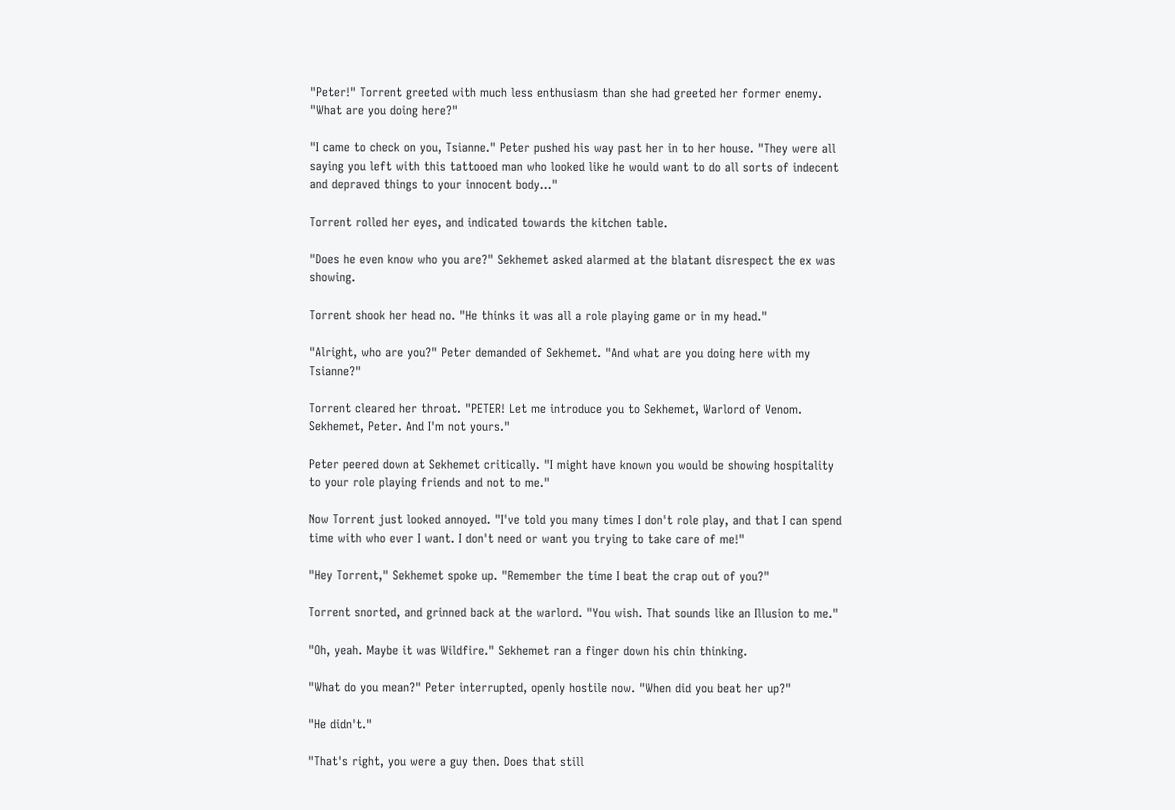"Peter!" Torrent greeted with much less enthusiasm than she had greeted her former enemy. "What are you doing here?"

"I came to check on you, Tsianne." Peter pushed his way past her in to her house. "They were all saying you left with this tattooed man who looked like he would want to do all sorts of indecent and depraved things to your innocent body..."

Torrent rolled her eyes, and indicated towards the kitchen table.

"Does he even know who you are?" Sekhemet asked alarmed at the blatant disrespect the ex was showing.

Torrent shook her head no. "He thinks it was all a role playing game or in my head."

"Alright, who are you?" Peter demanded of Sekhemet. "And what are you doing here with my Tsianne?"

Torrent cleared her throat. "PETER! Let me introduce you to Sekhemet, Warlord of Venom. Sekhemet, Peter. And I'm not yours."

Peter peered down at Sekhemet critically. "I might have known you would be showing hospitality to your role playing friends and not to me."

Now Torrent just looked annoyed. "I've told you many times I don't role play, and that I can spend time with who ever I want. I don't need or want you trying to take care of me!"

"Hey Torrent," Sekhemet spoke up. "Remember the time I beat the crap out of you?"

Torrent snorted, and grinned back at the warlord. "You wish. That sounds like an Illusion to me."

"Oh, yeah. Maybe it was Wildfire." Sekhemet ran a finger down his chin thinking.

"What do you mean?" Peter interrupted, openly hostile now. "When did you beat her up?"

"He didn't."

"That's right, you were a guy then. Does that still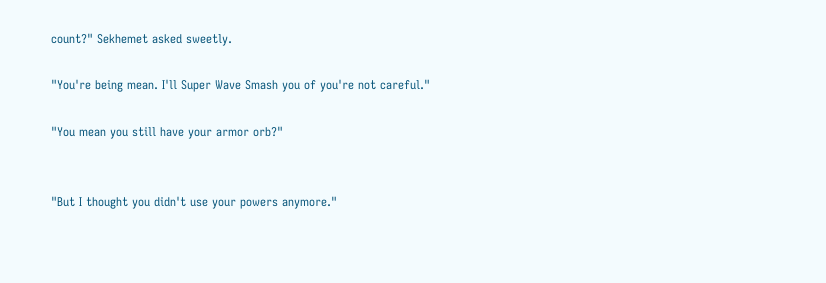count?" Sekhemet asked sweetly.

"You're being mean. I'll Super Wave Smash you of you're not careful."

"You mean you still have your armor orb?"


"But I thought you didn't use your powers anymore."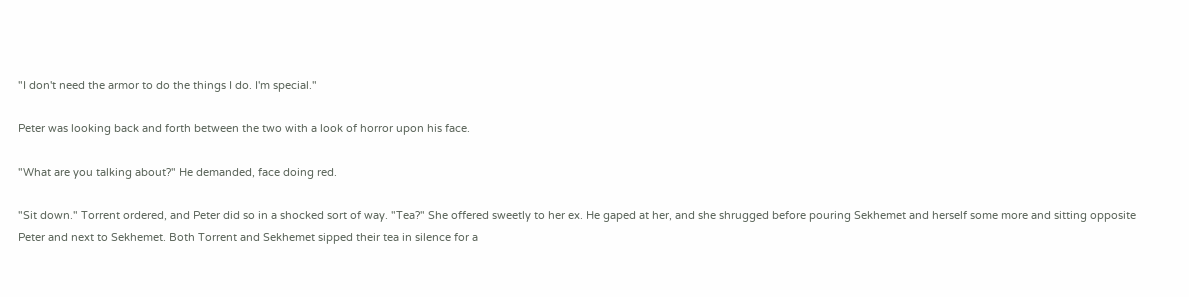"I don't need the armor to do the things I do. I'm special."

Peter was looking back and forth between the two with a look of horror upon his face.

"What are you talking about?" He demanded, face doing red.

"Sit down." Torrent ordered, and Peter did so in a shocked sort of way. "Tea?" She offered sweetly to her ex. He gaped at her, and she shrugged before pouring Sekhemet and herself some more and sitting opposite Peter and next to Sekhemet. Both Torrent and Sekhemet sipped their tea in silence for a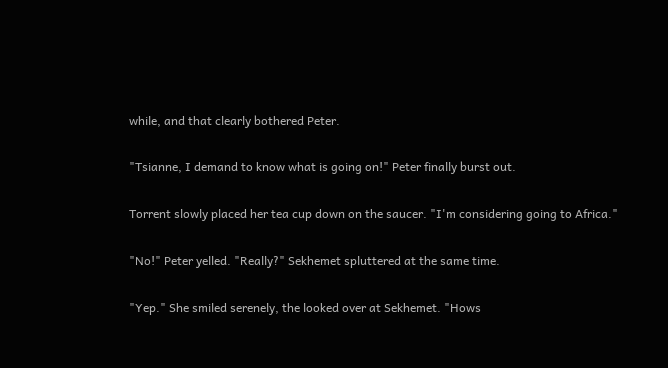while, and that clearly bothered Peter.

"Tsianne, I demand to know what is going on!" Peter finally burst out.

Torrent slowly placed her tea cup down on the saucer. "I'm considering going to Africa."

"No!" Peter yelled. "Really?" Sekhemet spluttered at the same time.

"Yep." She smiled serenely, the looked over at Sekhemet. "Hows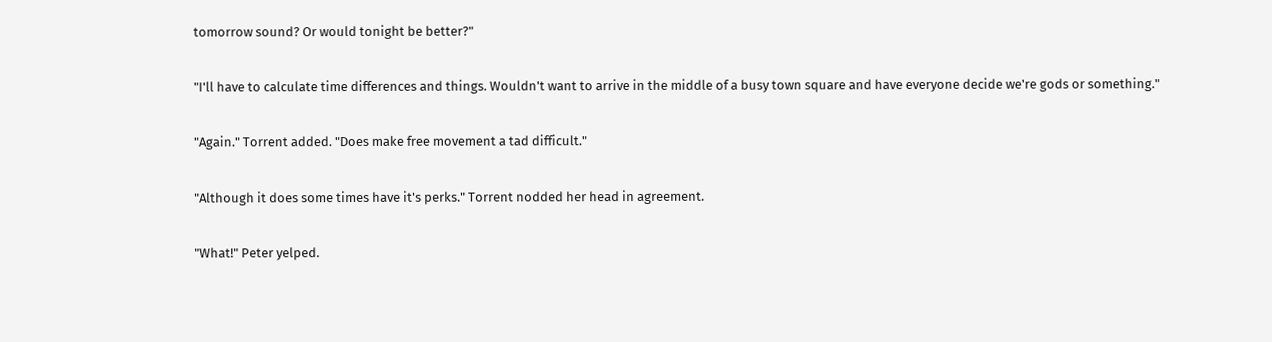tomorrow sound? Or would tonight be better?"

"I'll have to calculate time differences and things. Wouldn't want to arrive in the middle of a busy town square and have everyone decide we're gods or something."

"Again." Torrent added. "Does make free movement a tad difficult."

"Although it does some times have it's perks." Torrent nodded her head in agreement.

"What!" Peter yelped.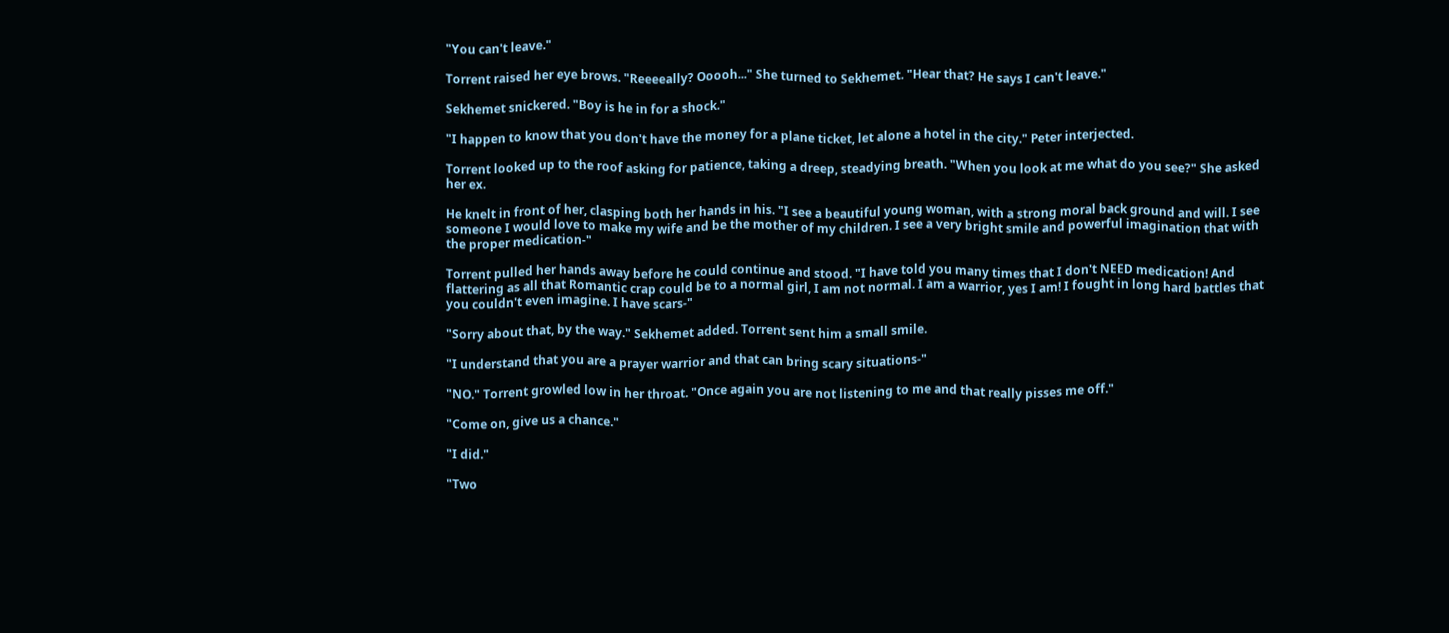"You can't leave."

Torrent raised her eye brows. "Reeeeally? Ooooh..." She turned to Sekhemet. "Hear that? He says I can't leave."

Sekhemet snickered. "Boy is he in for a shock."

"I happen to know that you don't have the money for a plane ticket, let alone a hotel in the city." Peter interjected.

Torrent looked up to the roof asking for patience, taking a dreep, steadying breath. "When you look at me what do you see?" She asked her ex.

He knelt in front of her, clasping both her hands in his. "I see a beautiful young woman, with a strong moral back ground and will. I see someone I would love to make my wife and be the mother of my children. I see a very bright smile and powerful imagination that with the proper medication-"

Torrent pulled her hands away before he could continue and stood. "I have told you many times that I don't NEED medication! And flattering as all that Romantic crap could be to a normal girl, I am not normal. I am a warrior, yes I am! I fought in long hard battles that you couldn't even imagine. I have scars-"

"Sorry about that, by the way." Sekhemet added. Torrent sent him a small smile.

"I understand that you are a prayer warrior and that can bring scary situations-"

"NO." Torrent growled low in her throat. "Once again you are not listening to me and that really pisses me off."

"Come on, give us a chance."

"I did."

"Two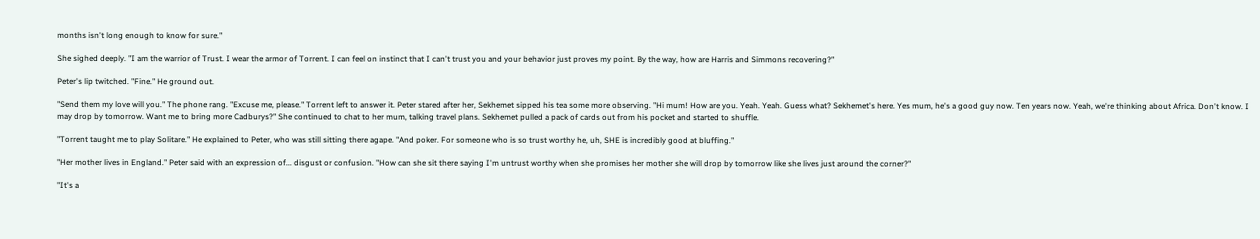months isn't long enough to know for sure."

She sighed deeply. "I am the warrior of Trust. I wear the armor of Torrent. I can feel on instinct that I can't trust you and your behavior just proves my point. By the way, how are Harris and Simmons recovering?"

Peter's lip twitched. "Fine." He ground out.

"Send them my love will you." The phone rang. "Excuse me, please." Torrent left to answer it. Peter stared after her, Sekhemet sipped his tea some more observing. "Hi mum! How are you. Yeah. Yeah. Guess what? Sekhemet's here. Yes mum, he's a good guy now. Ten years now. Yeah, we're thinking about Africa. Don't know. I may drop by tomorrow. Want me to bring more Cadburys?" She continued to chat to her mum, talking travel plans. Sekhemet pulled a pack of cards out from his pocket and started to shuffle.

"Torrent taught me to play Solitare." He explained to Peter, who was still sitting there agape. "And poker. For someone who is so trust worthy he, uh, SHE is incredibly good at bluffing."

"Her mother lives in England." Peter said with an expression of... disgust or confusion. "How can she sit there saying I'm untrust worthy when she promises her mother she will drop by tomorrow like she lives just around the corner?"

"It's a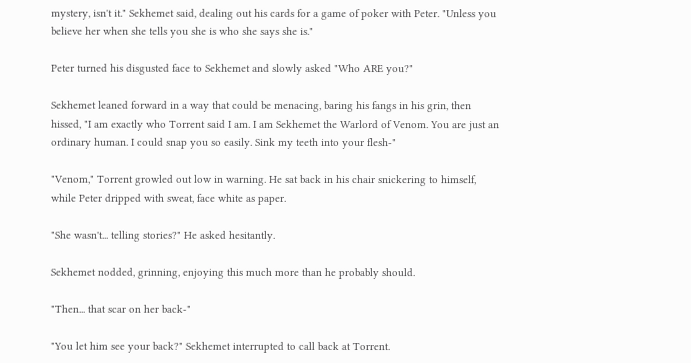mystery, isn't it." Sekhemet said, dealing out his cards for a game of poker with Peter. "Unless you believe her when she tells you she is who she says she is."

Peter turned his disgusted face to Sekhemet and slowly asked "Who ARE you?"

Sekhemet leaned forward in a way that could be menacing, baring his fangs in his grin, then hissed, "I am exactly who Torrent said I am. I am Sekhemet the Warlord of Venom. You are just an ordinary human. I could snap you so easily. Sink my teeth into your flesh-"

"Venom," Torrent growled out low in warning. He sat back in his chair snickering to himself, while Peter dripped with sweat, face white as paper.

"She wasn't... telling stories?" He asked hesitantly.

Sekhemet nodded, grinning, enjoying this much more than he probably should.

"Then... that scar on her back-"

"You let him see your back?" Sekhemet interrupted to call back at Torrent.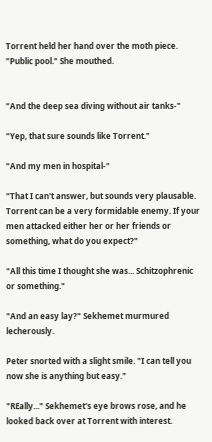Torrent held her hand over the moth piece. "Public pool." She mouthed.


"And the deep sea diving without air tanks-"

"Yep, that sure sounds like Torrent."

"And my men in hospital-"

"That I can't answer, but sounds very plausable. Torrent can be a very formidable enemy. If your men attacked either her or her friends or something, what do you expect?"

"All this time I thought she was... Schitzophrenic or something."

"And an easy lay?" Sekhemet murmured lecherously.

Peter snorted with a slight smile. "I can tell you now she is anything but easy."

"REally..." Sekhemet's eye brows rose, and he looked back over at Torrent with interest.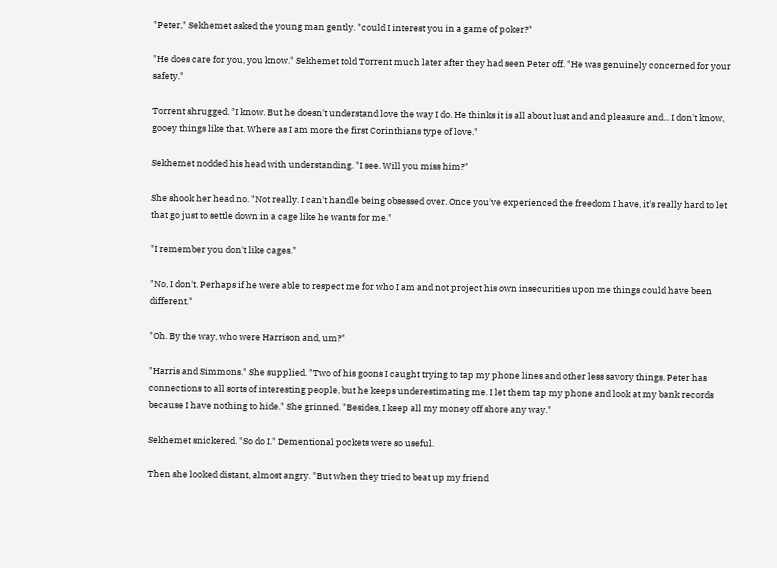"Peter," Sekhemet asked the young man gently. "could I interest you in a game of poker?"

"He does care for you, you know." Sekhemet told Torrent much later after they had seen Peter off. "He was genuinely concerned for your safety."

Torrent shrugged. "I know. But he doesn't understand love the way I do. He thinks it is all about lust and and pleasure and... I don't know, gooey things like that. Where as I am more the first Corinthians type of love."

Sekhemet nodded his head with understanding. "I see. Will you miss him?"

She shook her head no. "Not really. I can't handle being obsessed over. Once you've experienced the freedom I have, it's really hard to let that go just to settle down in a cage like he wants for me."

"I remember you don't like cages."

"No, I don't. Perhaps if he were able to respect me for who I am and not project his own insecurities upon me things could have been different."

"Oh. By the way, who were Harrison and, um?"

"Harris and Simmons." She supplied. "Two of his goons I caught trying to tap my phone lines and other less savory things. Peter has connections to all sorts of interesting people, but he keeps underestimating me. I let them tap my phone and look at my bank records because I have nothing to hide." She grinned. "Besides, I keep all my money off shore any way."

Sekhemet snickered. "So do I." Dementional pockets were so useful.

Then she looked distant, almost angry. "But when they tried to beat up my friend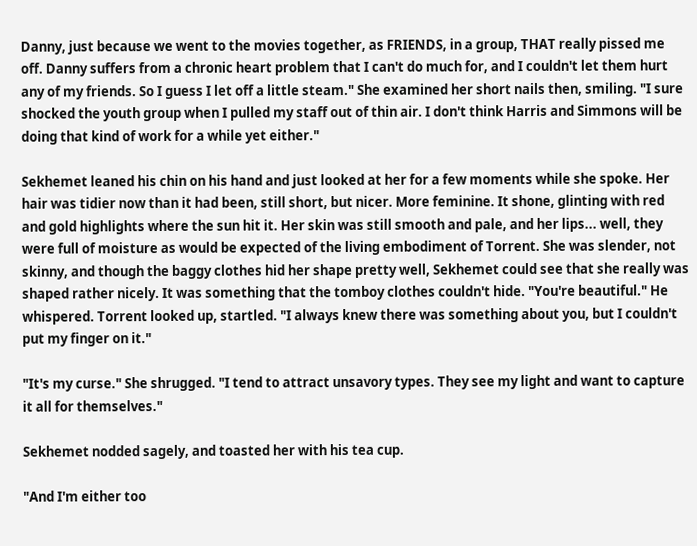Danny, just because we went to the movies together, as FRIENDS, in a group, THAT really pissed me off. Danny suffers from a chronic heart problem that I can't do much for, and I couldn't let them hurt any of my friends. So I guess I let off a little steam." She examined her short nails then, smiling. "I sure shocked the youth group when I pulled my staff out of thin air. I don't think Harris and Simmons will be doing that kind of work for a while yet either."

Sekhemet leaned his chin on his hand and just looked at her for a few moments while she spoke. Her hair was tidier now than it had been, still short, but nicer. More feminine. It shone, glinting with red and gold highlights where the sun hit it. Her skin was still smooth and pale, and her lips... well, they were full of moisture as would be expected of the living embodiment of Torrent. She was slender, not skinny, and though the baggy clothes hid her shape pretty well, Sekhemet could see that she really was shaped rather nicely. It was something that the tomboy clothes couldn't hide. "You're beautiful." He whispered. Torrent looked up, startled. "I always knew there was something about you, but I couldn't put my finger on it."

"It's my curse." She shrugged. "I tend to attract unsavory types. They see my light and want to capture it all for themselves."

Sekhemet nodded sagely, and toasted her with his tea cup.

"And I'm either too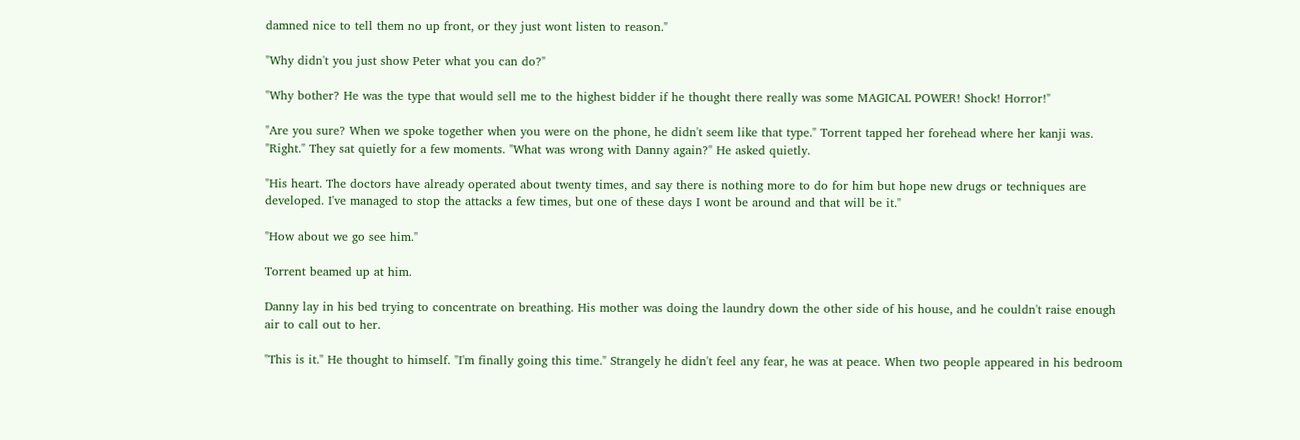damned nice to tell them no up front, or they just wont listen to reason."

"Why didn't you just show Peter what you can do?"

"Why bother? He was the type that would sell me to the highest bidder if he thought there really was some MAGICAL POWER! Shock! Horror!"

"Are you sure? When we spoke together when you were on the phone, he didn't seem like that type." Torrent tapped her forehead where her kanji was. "Right." They sat quietly for a few moments. "What was wrong with Danny again?" He asked quietly.

"His heart. The doctors have already operated about twenty times, and say there is nothing more to do for him but hope new drugs or techniques are developed. I've managed to stop the attacks a few times, but one of these days I wont be around and that will be it."

"How about we go see him."

Torrent beamed up at him.

Danny lay in his bed trying to concentrate on breathing. His mother was doing the laundry down the other side of his house, and he couldn't raise enough air to call out to her.

"This is it." He thought to himself. "I'm finally going this time." Strangely he didn't feel any fear, he was at peace. When two people appeared in his bedroom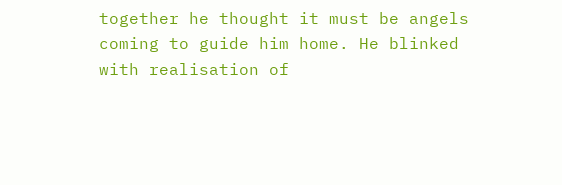together he thought it must be angels coming to guide him home. He blinked with realisation of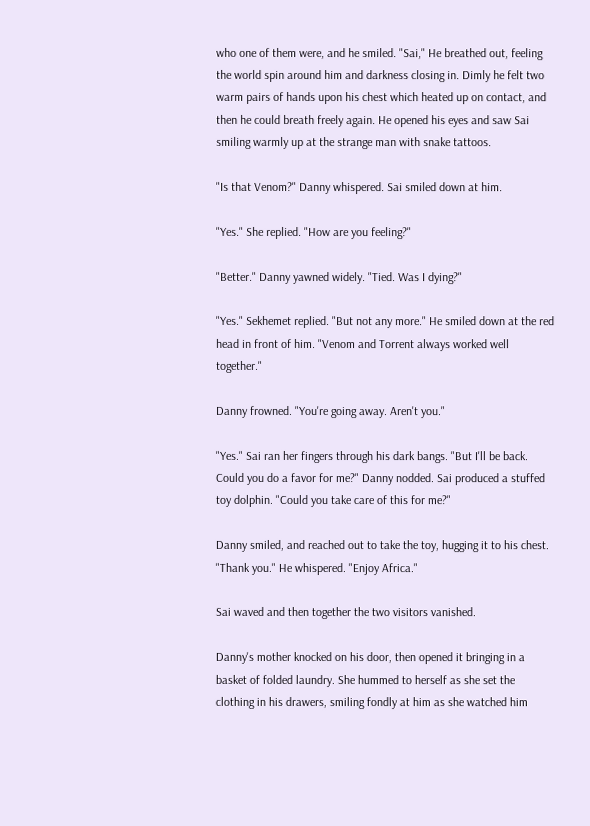who one of them were, and he smiled. "Sai," He breathed out, feeling the world spin around him and darkness closing in. Dimly he felt two warm pairs of hands upon his chest which heated up on contact, and then he could breath freely again. He opened his eyes and saw Sai smiling warmly up at the strange man with snake tattoos.

"Is that Venom?" Danny whispered. Sai smiled down at him.

"Yes." She replied. "How are you feeling?"

"Better." Danny yawned widely. "Tied. Was I dying?"

"Yes." Sekhemet replied. "But not any more." He smiled down at the red head in front of him. "Venom and Torrent always worked well together."

Danny frowned. "You're going away. Aren't you."

"Yes." Sai ran her fingers through his dark bangs. "But I'll be back. Could you do a favor for me?" Danny nodded. Sai produced a stuffed toy dolphin. "Could you take care of this for me?"

Danny smiled, and reached out to take the toy, hugging it to his chest. "Thank you." He whispered. "Enjoy Africa."

Sai waved and then together the two visitors vanished.

Danny's mother knocked on his door, then opened it bringing in a basket of folded laundry. She hummed to herself as she set the clothing in his drawers, smiling fondly at him as she watched him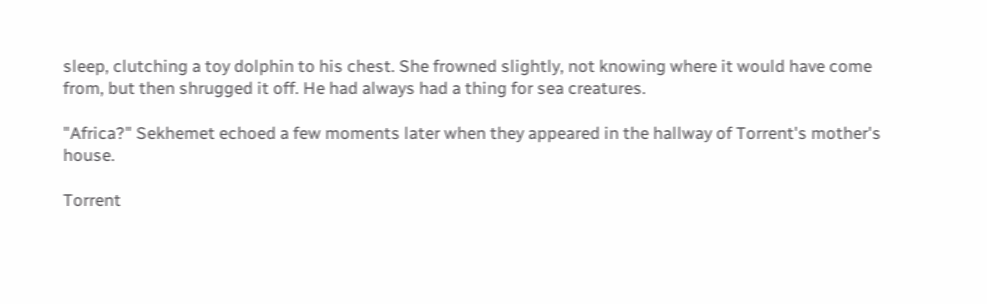sleep, clutching a toy dolphin to his chest. She frowned slightly, not knowing where it would have come from, but then shrugged it off. He had always had a thing for sea creatures.

"Africa?" Sekhemet echoed a few moments later when they appeared in the hallway of Torrent's mother's house.

Torrent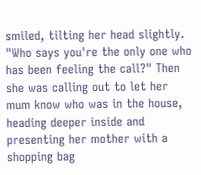smiled, tilting her head slightly. "Who says you're the only one who has been feeling the call?" Then she was calling out to let her mum know who was in the house, heading deeper inside and presenting her mother with a shopping bag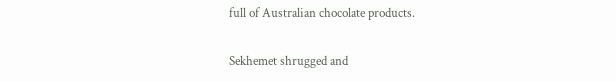full of Australian chocolate products.

Sekhemet shrugged and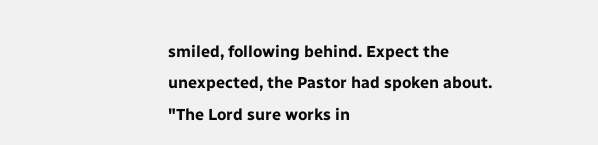smiled, following behind. Expect the unexpected, the Pastor had spoken about. "The Lord sure works in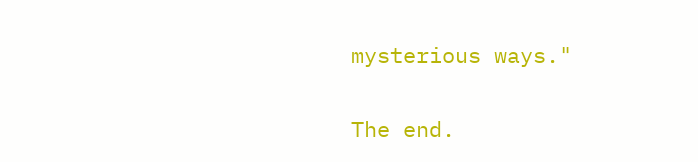mysterious ways."

The end.